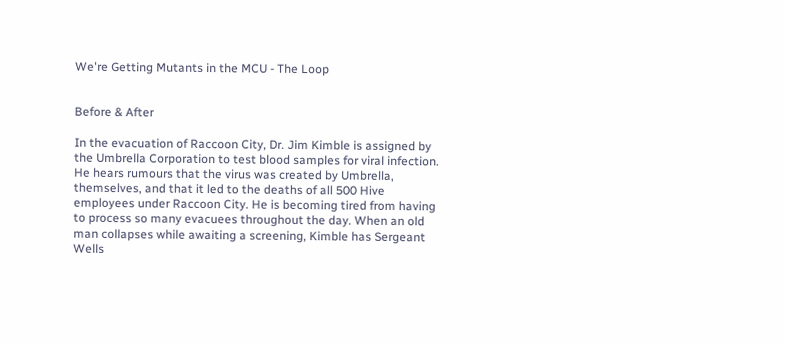We're Getting Mutants in the MCU - The Loop


Before & After

In the evacuation of Raccoon City, Dr. Jim Kimble is assigned by the Umbrella Corporation to test blood samples for viral infection. He hears rumours that the virus was created by Umbrella, themselves, and that it led to the deaths of all 500 Hive employees under Raccoon City. He is becoming tired from having to process so many evacuees throughout the day. When an old man collapses while awaiting a screening, Kimble has Sergeant Wells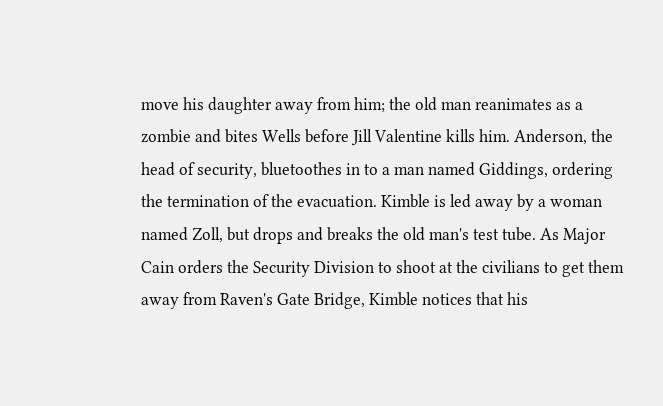move his daughter away from him; the old man reanimates as a zombie and bites Wells before Jill Valentine kills him. Anderson, the head of security, bluetoothes in to a man named Giddings, ordering the termination of the evacuation. Kimble is led away by a woman named Zoll, but drops and breaks the old man's test tube. As Major Cain orders the Security Division to shoot at the civilians to get them away from Raven's Gate Bridge, Kimble notices that his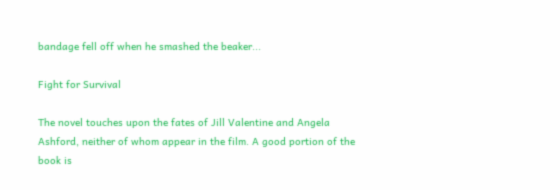bandage fell off when he smashed the beaker...

Fight for Survival

The novel touches upon the fates of Jill Valentine and Angela Ashford, neither of whom appear in the film. A good portion of the book is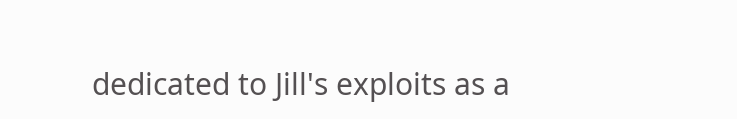dedicated to Jill's exploits as a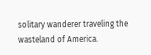solitary wanderer traveling the wasteland of America.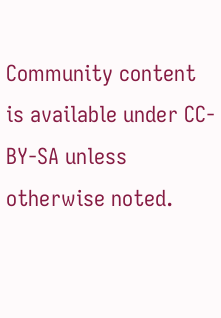Community content is available under CC-BY-SA unless otherwise noted.